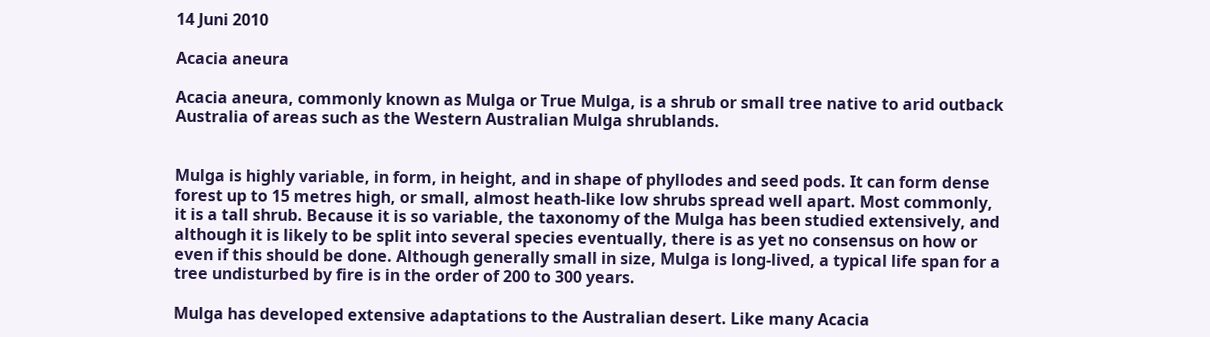14 Juni 2010

Acacia aneura

Acacia aneura, commonly known as Mulga or True Mulga, is a shrub or small tree native to arid outback Australia of areas such as the Western Australian Mulga shrublands.


Mulga is highly variable, in form, in height, and in shape of phyllodes and seed pods. It can form dense forest up to 15 metres high, or small, almost heath-like low shrubs spread well apart. Most commonly, it is a tall shrub. Because it is so variable, the taxonomy of the Mulga has been studied extensively, and although it is likely to be split into several species eventually, there is as yet no consensus on how or even if this should be done. Although generally small in size, Mulga is long-lived, a typical life span for a tree undisturbed by fire is in the order of 200 to 300 years.

Mulga has developed extensive adaptations to the Australian desert. Like many Acacia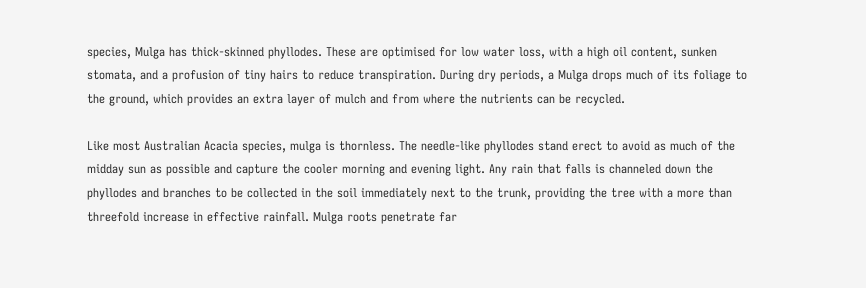species, Mulga has thick-skinned phyllodes. These are optimised for low water loss, with a high oil content, sunken stomata, and a profusion of tiny hairs to reduce transpiration. During dry periods, a Mulga drops much of its foliage to the ground, which provides an extra layer of mulch and from where the nutrients can be recycled.

Like most Australian Acacia species, mulga is thornless. The needle-like phyllodes stand erect to avoid as much of the midday sun as possible and capture the cooler morning and evening light. Any rain that falls is channeled down the phyllodes and branches to be collected in the soil immediately next to the trunk, providing the tree with a more than threefold increase in effective rainfall. Mulga roots penetrate far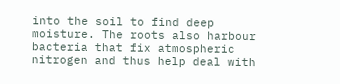into the soil to find deep moisture. The roots also harbour bacteria that fix atmospheric nitrogen and thus help deal with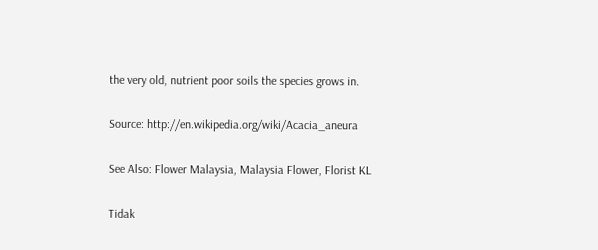the very old, nutrient poor soils the species grows in.

Source: http://en.wikipedia.org/wiki/Acacia_aneura

See Also: Flower Malaysia, Malaysia Flower, Florist KL

Tidak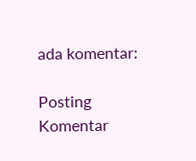ada komentar:

Posting Komentar